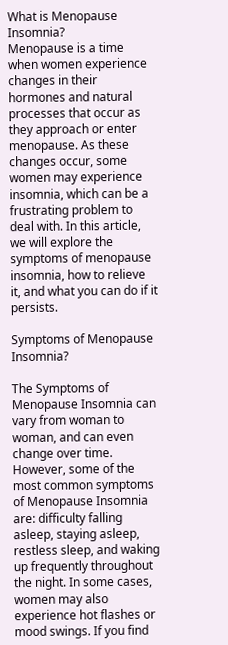What is Menopause Insomnia?
Menopause is a time when women experience changes in their hormones and natural processes that occur as they approach or enter menopause. As these changes occur, some women may experience insomnia, which can be a frustrating problem to deal with. In this article, we will explore the symptoms of menopause insomnia, how to relieve it, and what you can do if it persists.

Symptoms of Menopause Insomnia?

The Symptoms of Menopause Insomnia can vary from woman to woman, and can even change over time. However, some of the most common symptoms of Menopause Insomnia are: difficulty falling asleep, staying asleep, restless sleep, and waking up frequently throughout the night. In some cases, women may also experience hot flashes or mood swings. If you find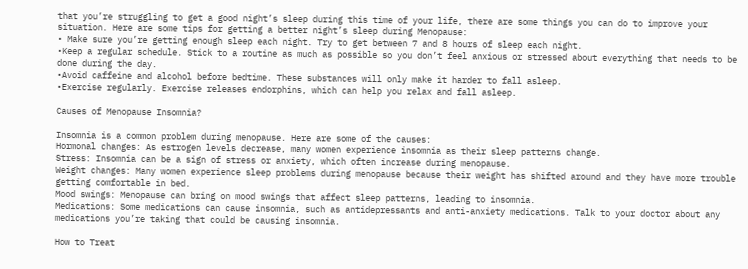that you’re struggling to get a good night’s sleep during this time of your life, there are some things you can do to improve your situation. Here are some tips for getting a better night’s sleep during Menopause:
• Make sure you’re getting enough sleep each night. Try to get between 7 and 8 hours of sleep each night.
•Keep a regular schedule. Stick to a routine as much as possible so you don’t feel anxious or stressed about everything that needs to be done during the day.
•Avoid caffeine and alcohol before bedtime. These substances will only make it harder to fall asleep.
•Exercise regularly. Exercise releases endorphins, which can help you relax and fall asleep.

Causes of Menopause Insomnia?

Insomnia is a common problem during menopause. Here are some of the causes:
Hormonal changes: As estrogen levels decrease, many women experience insomnia as their sleep patterns change.
Stress: Insomnia can be a sign of stress or anxiety, which often increase during menopause.
Weight changes: Many women experience sleep problems during menopause because their weight has shifted around and they have more trouble getting comfortable in bed.
Mood swings: Menopause can bring on mood swings that affect sleep patterns, leading to insomnia.
Medications: Some medications can cause insomnia, such as antidepressants and anti-anxiety medications. Talk to your doctor about any medications you’re taking that could be causing insomnia.

How to Treat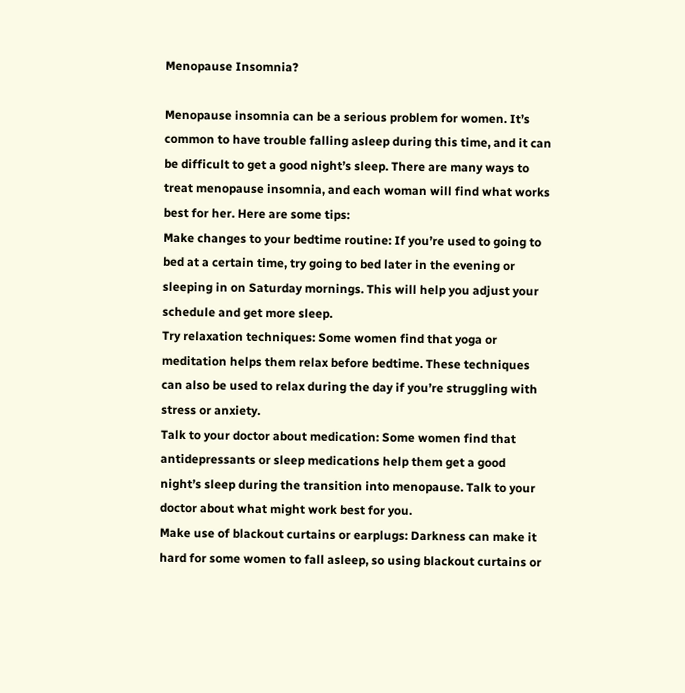Menopause Insomnia?

Menopause insomnia can be a serious problem for women. It’s common to have trouble falling asleep during this time, and it can be difficult to get a good night’s sleep. There are many ways to treat menopause insomnia, and each woman will find what works best for her. Here are some tips:
Make changes to your bedtime routine: If you’re used to going to bed at a certain time, try going to bed later in the evening or sleeping in on Saturday mornings. This will help you adjust your schedule and get more sleep.
Try relaxation techniques: Some women find that yoga or meditation helps them relax before bedtime. These techniques can also be used to relax during the day if you’re struggling with stress or anxiety.
Talk to your doctor about medication: Some women find that antidepressants or sleep medications help them get a good night’s sleep during the transition into menopause. Talk to your doctor about what might work best for you.
Make use of blackout curtains or earplugs: Darkness can make it hard for some women to fall asleep, so using blackout curtains or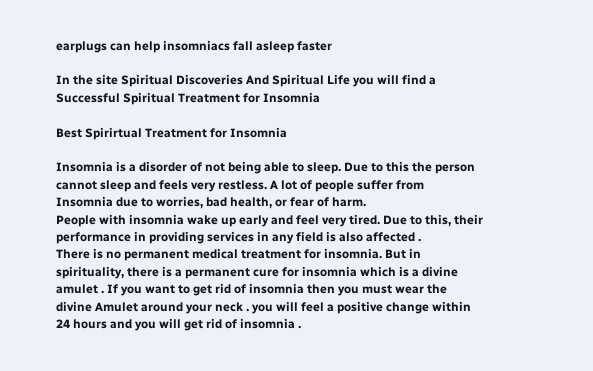earplugs can help insomniacs fall asleep faster

In the site Spiritual Discoveries And Spiritual Life you will find a Successful Spiritual Treatment for Insomnia

Best Spirirtual Treatment for Insomnia

Insomnia is a disorder of not being able to sleep. Due to this the person cannot sleep and feels very restless. A lot of people suffer from Insomnia due to worries, bad health, or fear of harm.
People with insomnia wake up early and feel very tired. Due to this, their performance in providing services in any field is also affected .
There is no permanent medical treatment for insomnia. But in spirituality, there is a permanent cure for insomnia which is a divine amulet . If you want to get rid of insomnia then you must wear the divine Amulet around your neck . you will feel a positive change within 24 hours and you will get rid of insomnia .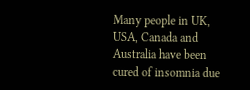Many people in UK, USA, Canada and Australia have been cured of insomnia due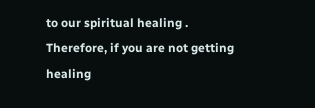to our spiritual healing . Therefore, if you are not getting healing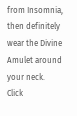from Insomnia, then definitely wear the Divine Amulet around your neck.
Click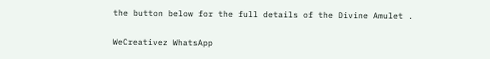the button below for the full details of the Divine Amulet .

WeCreativez WhatsApp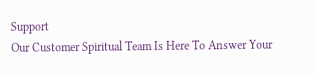Support
Our Customer Spiritual Team Is Here To Answer Your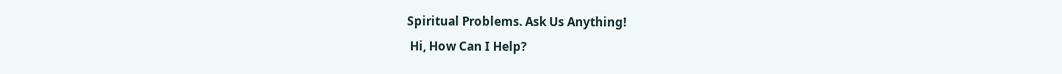Spiritual Problems. Ask Us Anything!
 Hi, How Can I Help?